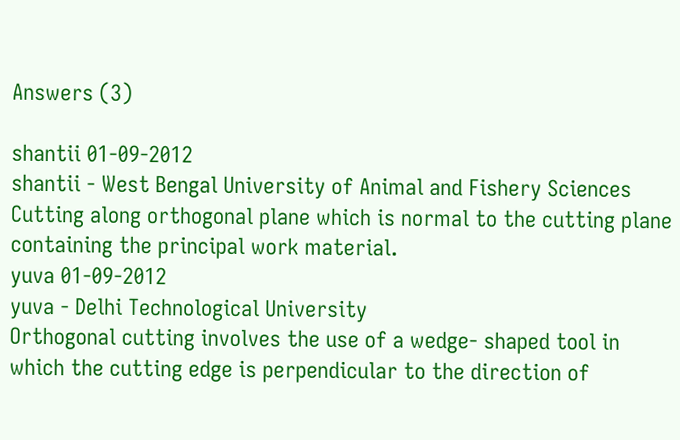Answers (3)

shantii 01-09-2012
shantii - West Bengal University of Animal and Fishery Sciences
Cutting along orthogonal plane which is normal to the cutting plane containing the principal work material.
yuva 01-09-2012
yuva - Delhi Technological University
Orthogonal cutting involves the use of a wedge- shaped tool in which the cutting edge is perpendicular to the direction of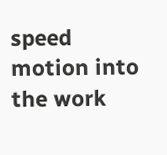speed motion into the work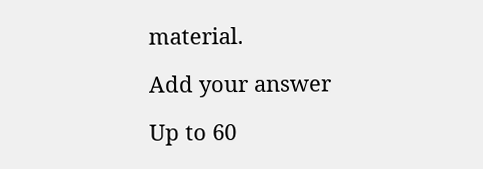material.

Add your answer

Up to 60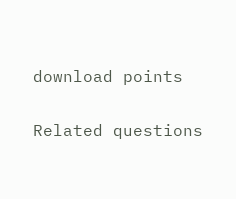download points

Related questions